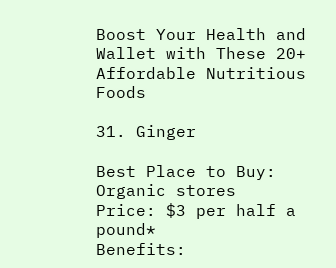Boost Your Health and Wallet with These 20+ Affordable Nutritious Foods

31. Ginger

Best Place to Buy: Organic stores
Price: $3 per half a pound*
Benefits: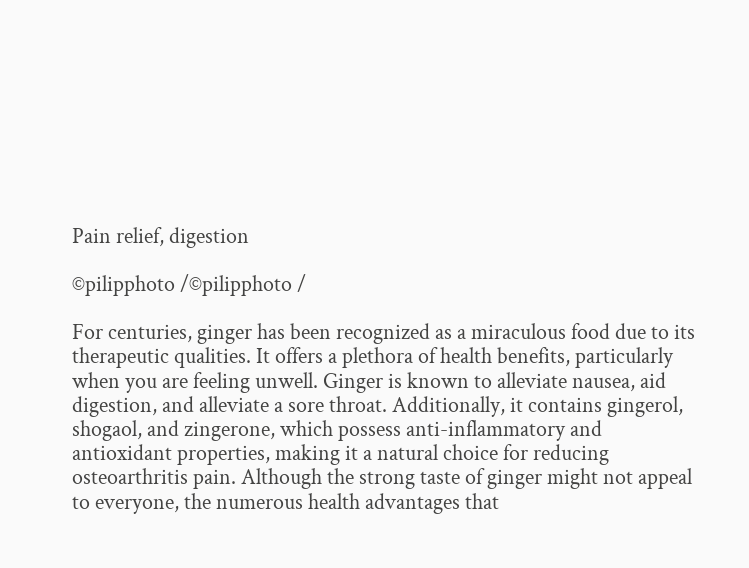Pain relief, digestion

©pilipphoto /©pilipphoto /

For centuries, ginger has been recognized as a miraculous food due to its therapeutic qualities. It offers a plethora of health benefits, particularly when you are feeling unwell. Ginger is known to alleviate nausea, aid digestion, and alleviate a sore throat. Additionally, it contains gingerol, shogaol, and zingerone, which possess anti-inflammatory and antioxidant properties, making it a natural choice for reducing osteoarthritis pain. Although the strong taste of ginger might not appeal to everyone, the numerous health advantages that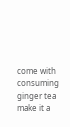come with consuming ginger tea make it a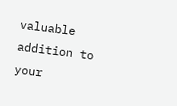valuable addition to your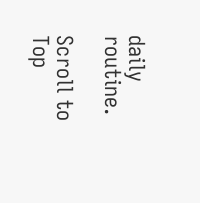daily routine.

Scroll to Top